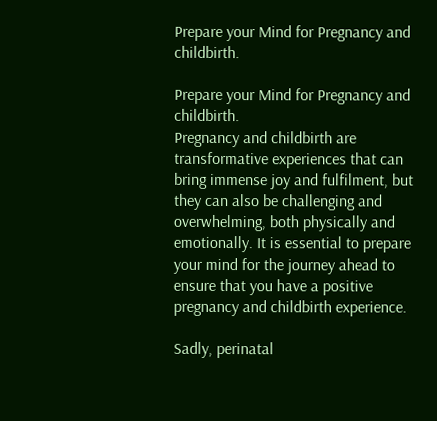Prepare your Mind for Pregnancy and childbirth.

Prepare your Mind for Pregnancy and childbirth.
Pregnancy and childbirth are transformative experiences that can bring immense joy and fulfilment, but they can also be challenging and overwhelming, both physically and emotionally. It is essential to prepare your mind for the journey ahead to ensure that you have a positive pregnancy and childbirth experience.

Sadly, perinatal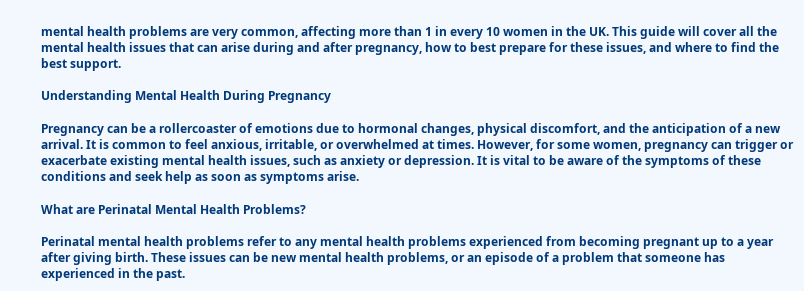mental health problems are very common, affecting more than 1 in every 10 women in the UK. This guide will cover all the mental health issues that can arise during and after pregnancy, how to best prepare for these issues, and where to find the best support.

Understanding Mental Health During Pregnancy

Pregnancy can be a rollercoaster of emotions due to hormonal changes, physical discomfort, and the anticipation of a new arrival. It is common to feel anxious, irritable, or overwhelmed at times. However, for some women, pregnancy can trigger or exacerbate existing mental health issues, such as anxiety or depression. It is vital to be aware of the symptoms of these conditions and seek help as soon as symptoms arise.

What are Perinatal Mental Health Problems?

Perinatal mental health problems refer to any mental health problems experienced from becoming pregnant up to a year after giving birth. These issues can be new mental health problems, or an episode of a problem that someone has experienced in the past.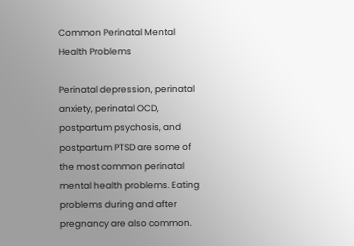Common Perinatal Mental Health Problems

Perinatal depression, perinatal anxiety, perinatal OCD, postpartum psychosis, and postpartum PTSD are some of the most common perinatal mental health problems. Eating problems during and after pregnancy are also common.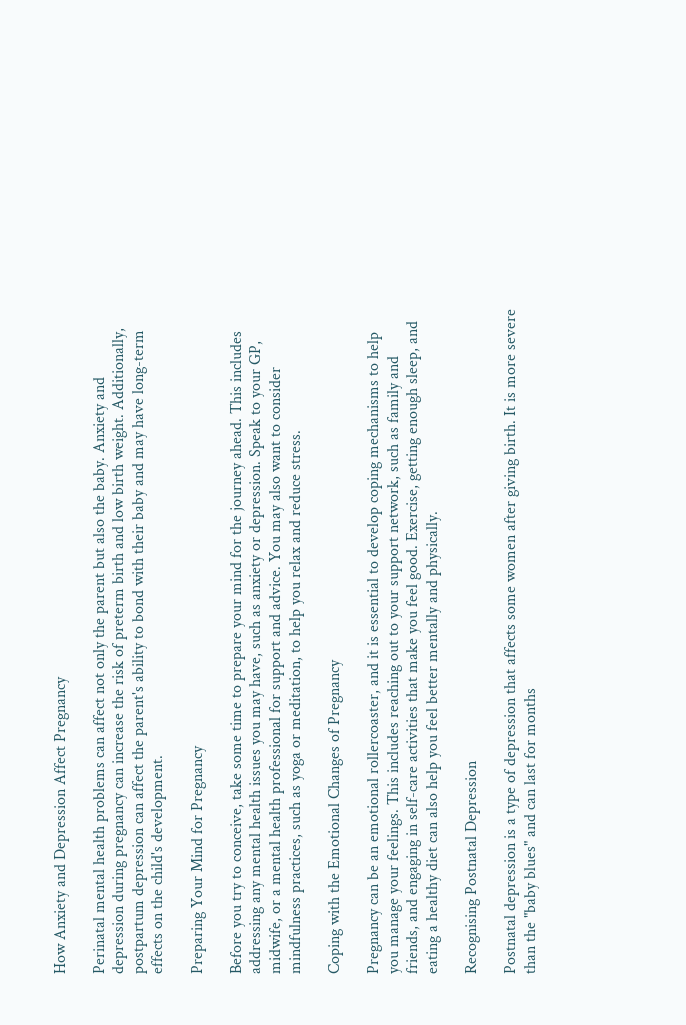How Anxiety and Depression Affect Pregnancy

Perinatal mental health problems can affect not only the parent but also the baby. Anxiety and depression during pregnancy can increase the risk of preterm birth and low birth weight. Additionally, postpartum depression can affect the parent's ability to bond with their baby and may have long-term effects on the child's development.

Preparing Your Mind for Pregnancy

Before you try to conceive, take some time to prepare your mind for the journey ahead. This includes addressing any mental health issues you may have, such as anxiety or depression. Speak to your GP, midwife, or a mental health professional for support and advice. You may also want to consider mindfulness practices, such as yoga or meditation, to help you relax and reduce stress.

Coping with the Emotional Changes of Pregnancy

Pregnancy can be an emotional rollercoaster, and it is essential to develop coping mechanisms to help you manage your feelings. This includes reaching out to your support network, such as family and friends, and engaging in self-care activities that make you feel good. Exercise, getting enough sleep, and eating a healthy diet can also help you feel better mentally and physically.

Recognising Postnatal Depression

Postnatal depression is a type of depression that affects some women after giving birth. It is more severe than the "baby blues" and can last for months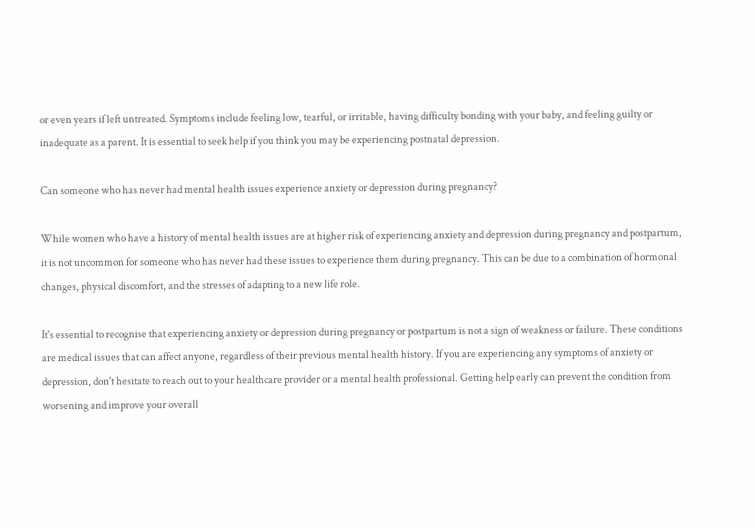or even years if left untreated. Symptoms include feeling low, tearful, or irritable, having difficulty bonding with your baby, and feeling guilty or inadequate as a parent. It is essential to seek help if you think you may be experiencing postnatal depression.

Can someone who has never had mental health issues experience anxiety or depression during pregnancy?

While women who have a history of mental health issues are at higher risk of experiencing anxiety and depression during pregnancy and postpartum, it is not uncommon for someone who has never had these issues to experience them during pregnancy. This can be due to a combination of hormonal changes, physical discomfort, and the stresses of adapting to a new life role.

It's essential to recognise that experiencing anxiety or depression during pregnancy or postpartum is not a sign of weakness or failure. These conditions are medical issues that can affect anyone, regardless of their previous mental health history. If you are experiencing any symptoms of anxiety or depression, don't hesitate to reach out to your healthcare provider or a mental health professional. Getting help early can prevent the condition from worsening and improve your overall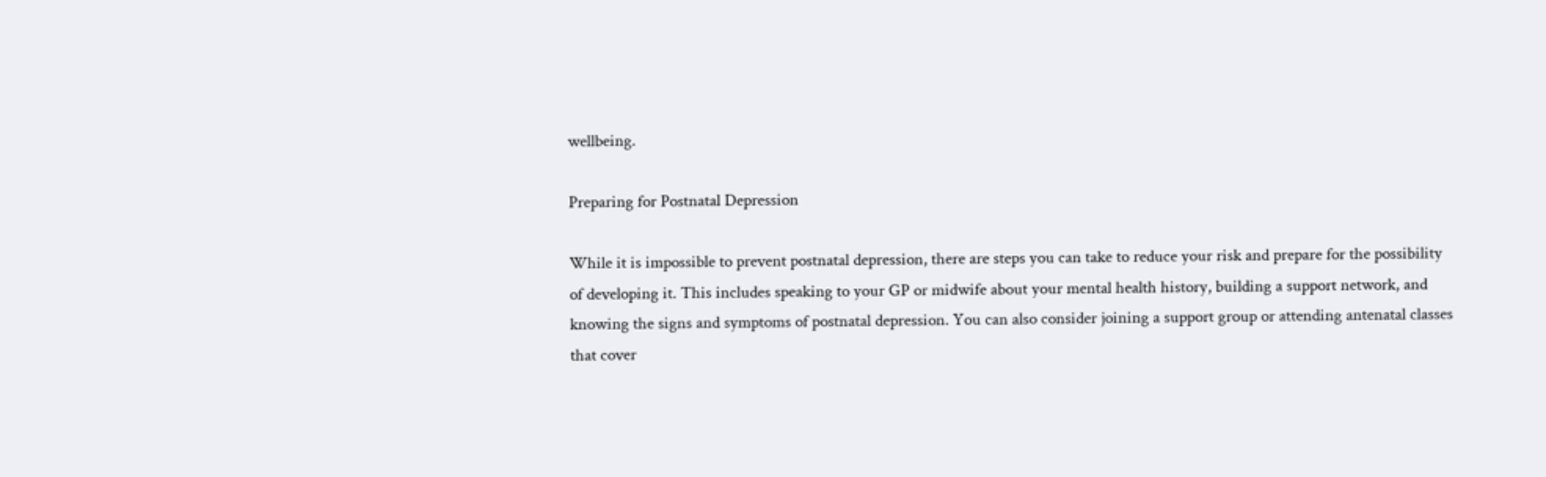wellbeing.

Preparing for Postnatal Depression

While it is impossible to prevent postnatal depression, there are steps you can take to reduce your risk and prepare for the possibility of developing it. This includes speaking to your GP or midwife about your mental health history, building a support network, and knowing the signs and symptoms of postnatal depression. You can also consider joining a support group or attending antenatal classes that cover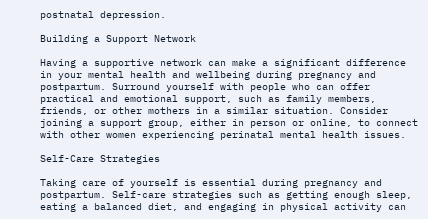postnatal depression.

Building a Support Network

Having a supportive network can make a significant difference in your mental health and wellbeing during pregnancy and postpartum. Surround yourself with people who can offer practical and emotional support, such as family members, friends, or other mothers in a similar situation. Consider joining a support group, either in person or online, to connect with other women experiencing perinatal mental health issues.

Self-Care Strategies

Taking care of yourself is essential during pregnancy and postpartum. Self-care strategies such as getting enough sleep, eating a balanced diet, and engaging in physical activity can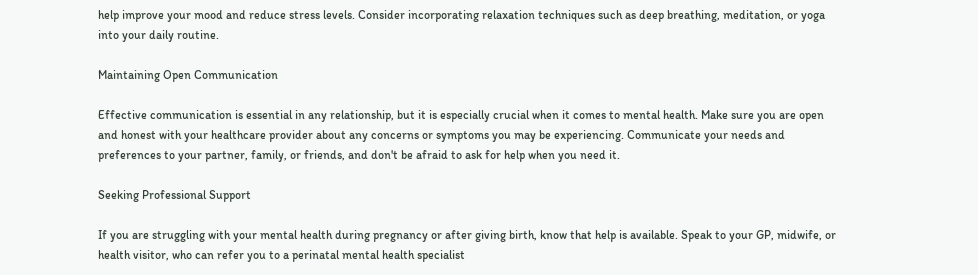help improve your mood and reduce stress levels. Consider incorporating relaxation techniques such as deep breathing, meditation, or yoga into your daily routine.

Maintaining Open Communication

Effective communication is essential in any relationship, but it is especially crucial when it comes to mental health. Make sure you are open and honest with your healthcare provider about any concerns or symptoms you may be experiencing. Communicate your needs and preferences to your partner, family, or friends, and don't be afraid to ask for help when you need it.

Seeking Professional Support

If you are struggling with your mental health during pregnancy or after giving birth, know that help is available. Speak to your GP, midwife, or health visitor, who can refer you to a perinatal mental health specialist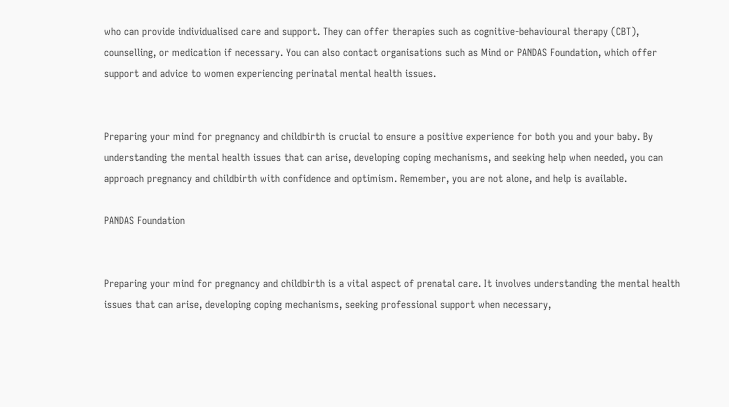who can provide individualised care and support. They can offer therapies such as cognitive-behavioural therapy (CBT), counselling, or medication if necessary. You can also contact organisations such as Mind or PANDAS Foundation, which offer support and advice to women experiencing perinatal mental health issues.


Preparing your mind for pregnancy and childbirth is crucial to ensure a positive experience for both you and your baby. By understanding the mental health issues that can arise, developing coping mechanisms, and seeking help when needed, you can approach pregnancy and childbirth with confidence and optimism. Remember, you are not alone, and help is available.

PANDAS Foundation


Preparing your mind for pregnancy and childbirth is a vital aspect of prenatal care. It involves understanding the mental health issues that can arise, developing coping mechanisms, seeking professional support when necessary,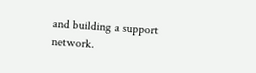and building a support network.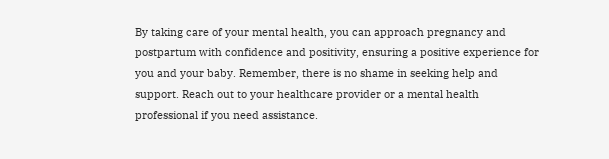By taking care of your mental health, you can approach pregnancy and postpartum with confidence and positivity, ensuring a positive experience for you and your baby. Remember, there is no shame in seeking help and support. Reach out to your healthcare provider or a mental health professional if you need assistance.